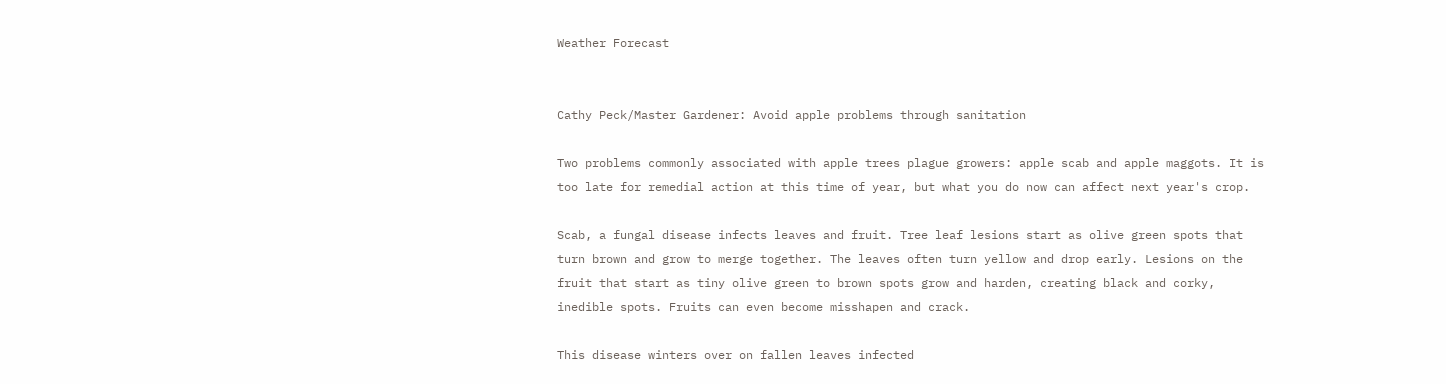Weather Forecast


Cathy Peck/Master Gardener: Avoid apple problems through sanitation

Two problems commonly associated with apple trees plague growers: apple scab and apple maggots. It is too late for remedial action at this time of year, but what you do now can affect next year's crop.

Scab, a fungal disease infects leaves and fruit. Tree leaf lesions start as olive green spots that turn brown and grow to merge together. The leaves often turn yellow and drop early. Lesions on the fruit that start as tiny olive green to brown spots grow and harden, creating black and corky, inedible spots. Fruits can even become misshapen and crack.

This disease winters over on fallen leaves infected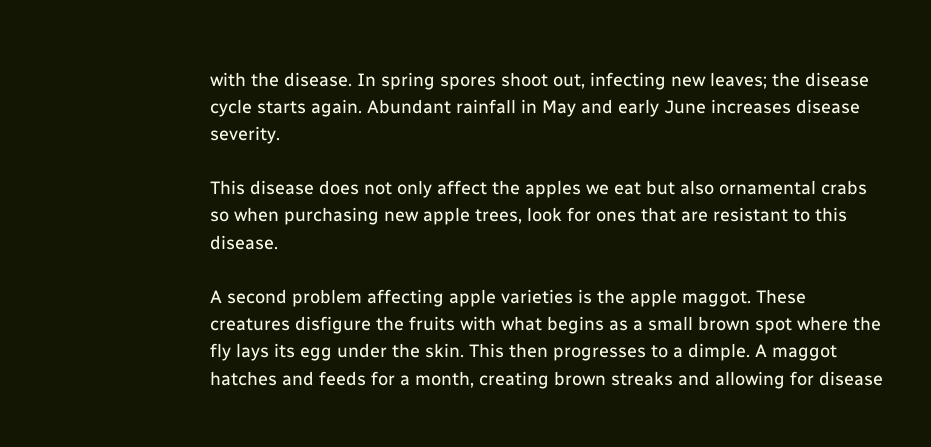with the disease. In spring spores shoot out, infecting new leaves; the disease cycle starts again. Abundant rainfall in May and early June increases disease severity.

This disease does not only affect the apples we eat but also ornamental crabs so when purchasing new apple trees, look for ones that are resistant to this disease.

A second problem affecting apple varieties is the apple maggot. These creatures disfigure the fruits with what begins as a small brown spot where the fly lays its egg under the skin. This then progresses to a dimple. A maggot hatches and feeds for a month, creating brown streaks and allowing for disease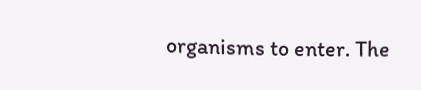organisms to enter. The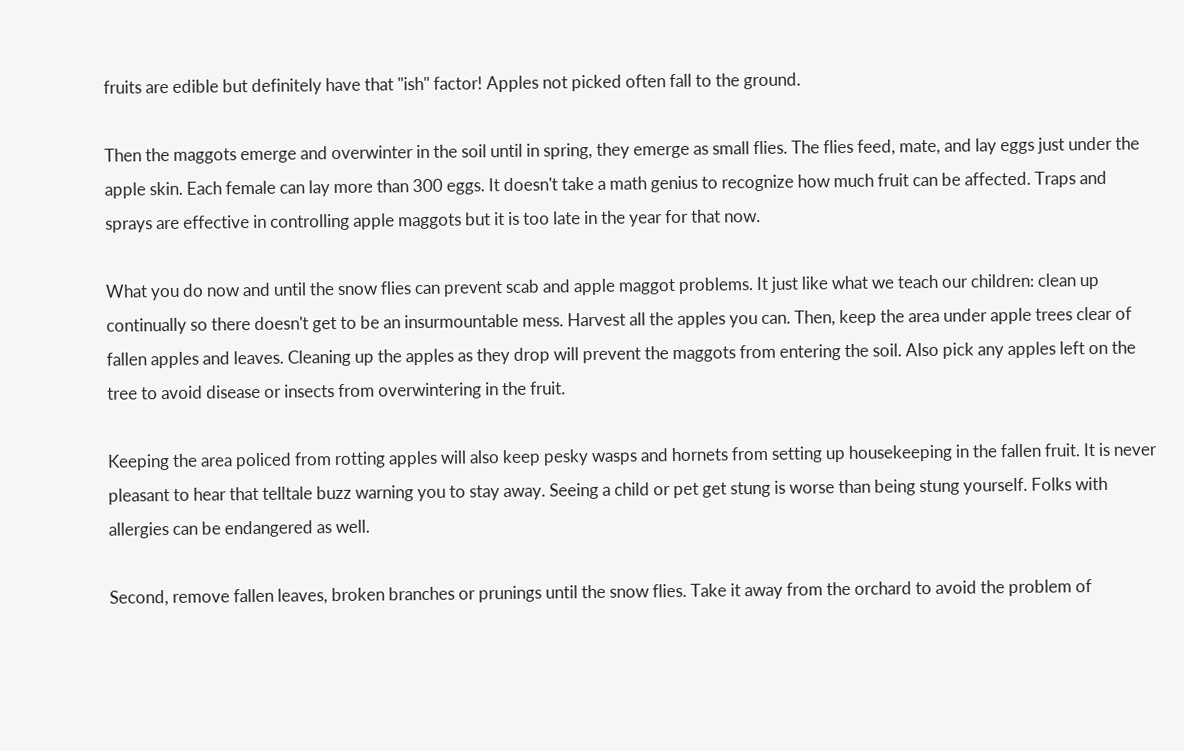fruits are edible but definitely have that "ish" factor! Apples not picked often fall to the ground.

Then the maggots emerge and overwinter in the soil until in spring, they emerge as small flies. The flies feed, mate, and lay eggs just under the apple skin. Each female can lay more than 300 eggs. It doesn't take a math genius to recognize how much fruit can be affected. Traps and sprays are effective in controlling apple maggots but it is too late in the year for that now.

What you do now and until the snow flies can prevent scab and apple maggot problems. It just like what we teach our children: clean up continually so there doesn't get to be an insurmountable mess. Harvest all the apples you can. Then, keep the area under apple trees clear of fallen apples and leaves. Cleaning up the apples as they drop will prevent the maggots from entering the soil. Also pick any apples left on the tree to avoid disease or insects from overwintering in the fruit.

Keeping the area policed from rotting apples will also keep pesky wasps and hornets from setting up housekeeping in the fallen fruit. It is never pleasant to hear that telltale buzz warning you to stay away. Seeing a child or pet get stung is worse than being stung yourself. Folks with allergies can be endangered as well.

Second, remove fallen leaves, broken branches or prunings until the snow flies. Take it away from the orchard to avoid the problem of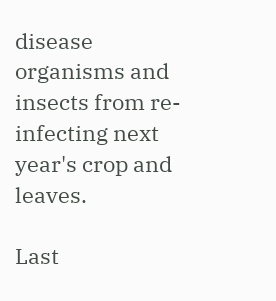disease organisms and insects from re-infecting next year's crop and leaves.

Last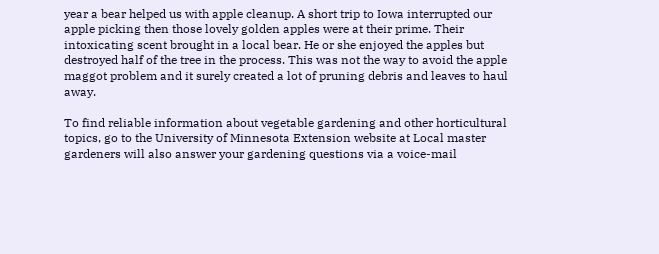year a bear helped us with apple cleanup. A short trip to Iowa interrupted our apple picking then those lovely golden apples were at their prime. Their intoxicating scent brought in a local bear. He or she enjoyed the apples but destroyed half of the tree in the process. This was not the way to avoid the apple maggot problem and it surely created a lot of pruning debris and leaves to haul away.

To find reliable information about vegetable gardening and other horticultural topics, go to the University of Minnesota Extension website at Local master gardeners will also answer your gardening questions via a voice-mail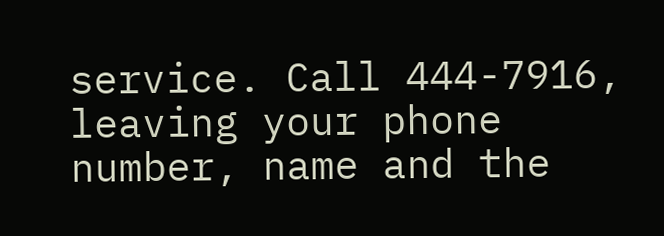service. Call 444-7916, leaving your phone number, name and the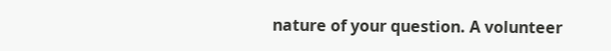nature of your question. A volunteer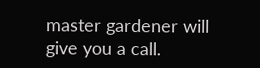master gardener will give you a call.